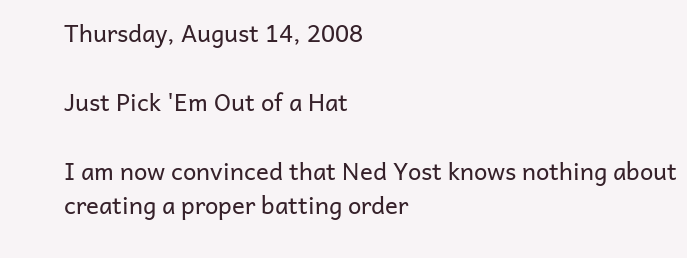Thursday, August 14, 2008

Just Pick 'Em Out of a Hat

I am now convinced that Ned Yost knows nothing about creating a proper batting order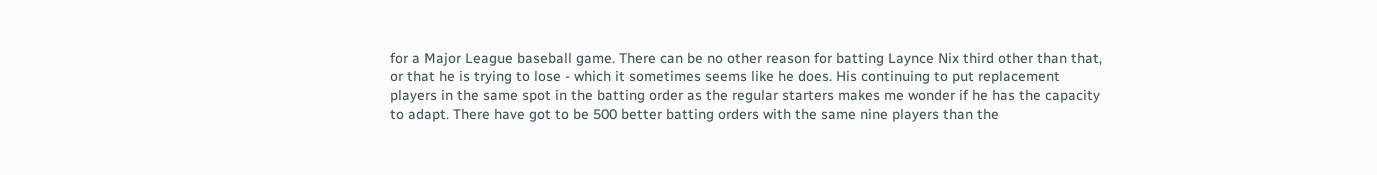for a Major League baseball game. There can be no other reason for batting Laynce Nix third other than that, or that he is trying to lose - which it sometimes seems like he does. His continuing to put replacement players in the same spot in the batting order as the regular starters makes me wonder if he has the capacity to adapt. There have got to be 500 better batting orders with the same nine players than the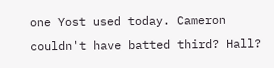one Yost used today. Cameron couldn't have batted third? Hall?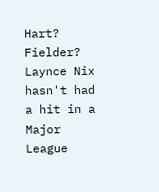Hart? Fielder? Laynce Nix hasn't had a hit in a Major League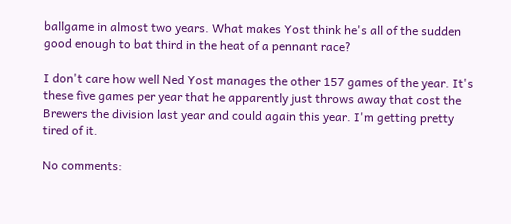ballgame in almost two years. What makes Yost think he's all of the sudden good enough to bat third in the heat of a pennant race?

I don't care how well Ned Yost manages the other 157 games of the year. It's these five games per year that he apparently just throws away that cost the Brewers the division last year and could again this year. I'm getting pretty tired of it.

No comments: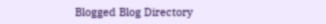Blogged Blog Directory